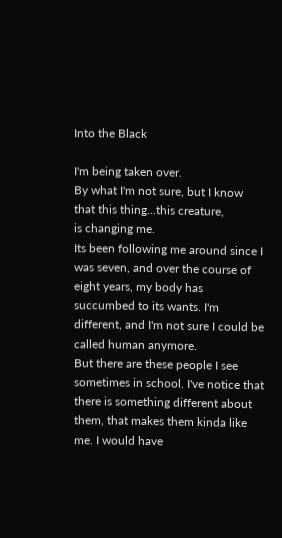Into the Black

I'm being taken over.
By what I'm not sure, but I know that this thing...this creature,
is changing me.
Its been following me around since I was seven, and over the course of eight years, my body has succumbed to its wants. I'm different, and I'm not sure I could be called human anymore.
But there are these people I see sometimes in school. I've notice that there is something different about them, that makes them kinda like me. I would have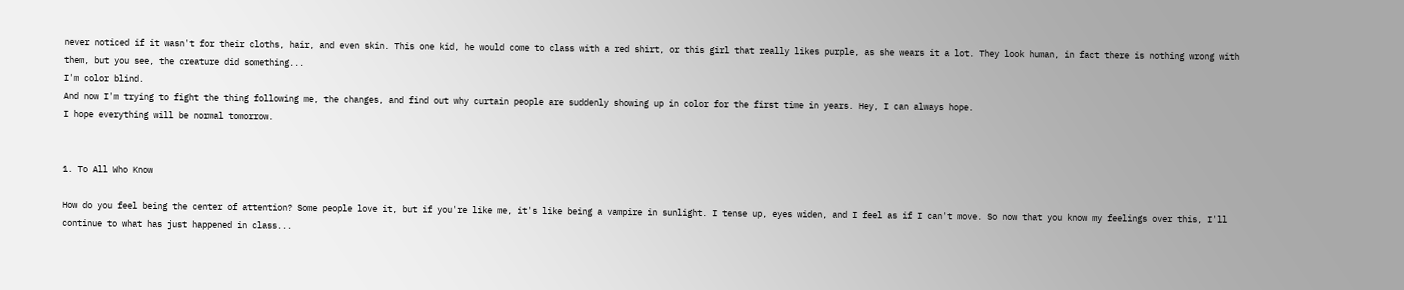never noticed if it wasn't for their cloths, hair, and even skin. This one kid, he would come to class with a red shirt, or this girl that really likes purple, as she wears it a lot. They look human, in fact there is nothing wrong with them, but you see, the creature did something...
I'm color blind.
And now I'm trying to fight the thing following me, the changes, and find out why curtain people are suddenly showing up in color for the first time in years. Hey, I can always hope.
I hope everything will be normal tomorrow.


1. To All Who Know

How do you feel being the center of attention? Some people love it, but if you're like me, it's like being a vampire in sunlight. I tense up, eyes widen, and I feel as if I can't move. So now that you know my feelings over this, I'll continue to what has just happened in class...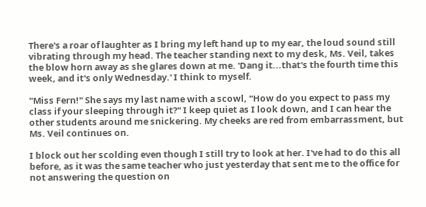There's a roar of laughter as I bring my left hand up to my ear, the loud sound still vibrating through my head. The teacher standing next to my desk, Ms. Veil, takes the blow horn away as she glares down at me. 'Dang it...that's the fourth time this week, and it's only Wednesday.' I think to myself.

"Miss Fern!" She says my last name with a scowl, "How do you expect to pass my class if your sleeping through it?" I keep quiet as I look down, and I can hear the other students around me snickering. My cheeks are red from embarrassment, but Ms. Veil continues on.

I block out her scolding even though I still try to look at her. I've had to do this all before, as it was the same teacher who just yesterday that sent me to the office for not answering the question on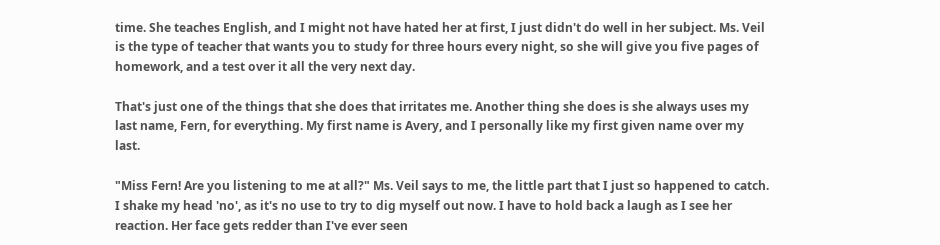time. She teaches English, and I might not have hated her at first, I just didn't do well in her subject. Ms. Veil is the type of teacher that wants you to study for three hours every night, so she will give you five pages of homework, and a test over it all the very next day.

That's just one of the things that she does that irritates me. Another thing she does is she always uses my last name, Fern, for everything. My first name is Avery, and I personally like my first given name over my last.

"Miss Fern! Are you listening to me at all?" Ms. Veil says to me, the little part that I just so happened to catch. I shake my head 'no', as it's no use to try to dig myself out now. I have to hold back a laugh as I see her reaction. Her face gets redder than I've ever seen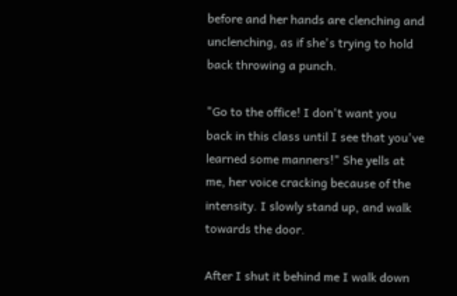before and her hands are clenching and unclenching, as if she's trying to hold back throwing a punch.

"Go to the office! I don't want you back in this class until I see that you've learned some manners!" She yells at me, her voice cracking because of the intensity. I slowly stand up, and walk towards the door.

After I shut it behind me I walk down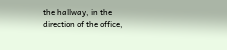the hallway, in the direction of the office,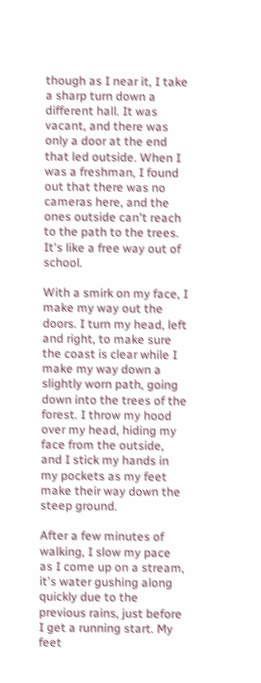though as I near it, I take a sharp turn down a different hall. It was vacant, and there was only a door at the end that led outside. When I was a freshman, I found out that there was no cameras here, and the ones outside can't reach to the path to the trees. It's like a free way out of school.

With a smirk on my face, I make my way out the doors. I turn my head, left and right, to make sure the coast is clear while I make my way down a slightly worn path, going down into the trees of the forest. I throw my hood over my head, hiding my face from the outside, and I stick my hands in my pockets as my feet make their way down the steep ground.

After a few minutes of walking, I slow my pace as I come up on a stream, it's water gushing along quickly due to the previous rains, just before I get a running start. My feet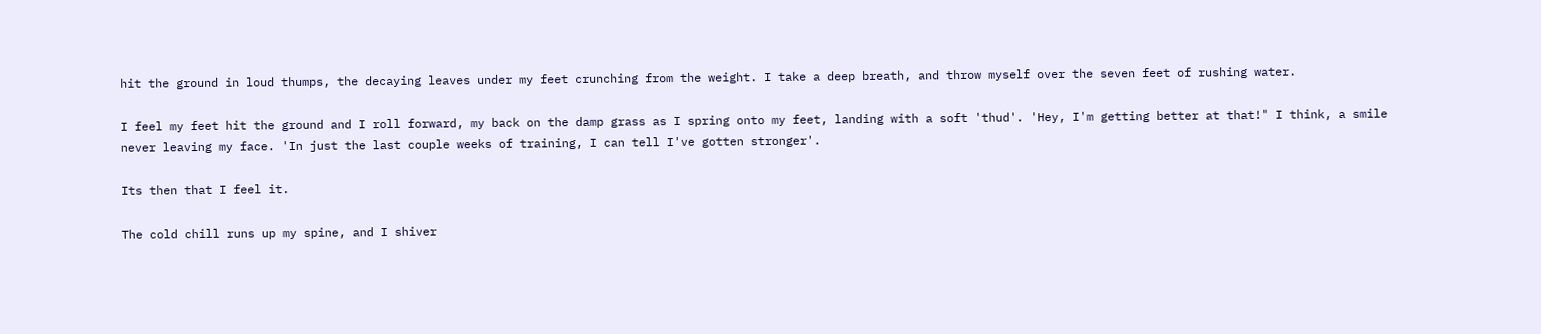hit the ground in loud thumps, the decaying leaves under my feet crunching from the weight. I take a deep breath, and throw myself over the seven feet of rushing water.

I feel my feet hit the ground and I roll forward, my back on the damp grass as I spring onto my feet, landing with a soft 'thud'. 'Hey, I'm getting better at that!" I think, a smile never leaving my face. 'In just the last couple weeks of training, I can tell I've gotten stronger'.

Its then that I feel it.

The cold chill runs up my spine, and I shiver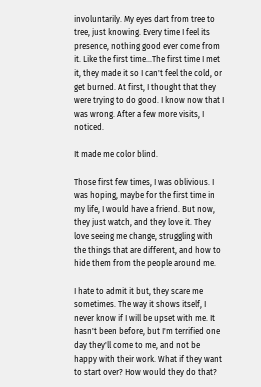involuntarily. My eyes dart from tree to tree, just knowing. Every time I feel its presence, nothing good ever come from it. Like the first time...The first time I met it, they made it so I can't feel the cold, or get burned. At first, I thought that they were trying to do good. I know now that I was wrong. After a few more visits, I noticed.

It made me color blind.

Those first few times, I was oblivious. I was hoping, maybe for the first time in my life, I would have a friend. But now, they just watch, and they love it. They love seeing me change, struggling with the things that are different, and how to hide them from the people around me.

I hate to admit it but, they scare me sometimes. The way it shows itself, I never know if I will be upset with me. It hasn't been before, but I'm terrified one day they'll come to me, and not be happy with their work. What if they want to start over? How would they do that?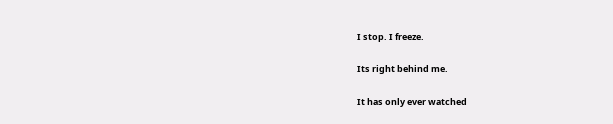I stop. I freeze.

Its right behind me.

It has only ever watched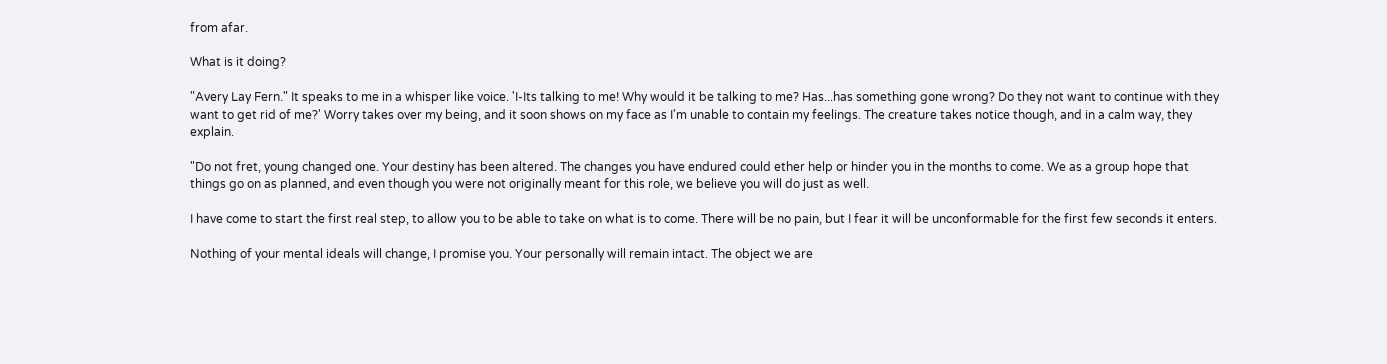from afar.

What is it doing?

"Avery Lay Fern." It speaks to me in a whisper like voice. 'I-Its talking to me! Why would it be talking to me? Has...has something gone wrong? Do they not want to continue with they want to get rid of me?' Worry takes over my being, and it soon shows on my face as I'm unable to contain my feelings. The creature takes notice though, and in a calm way, they explain.

"Do not fret, young changed one. Your destiny has been altered. The changes you have endured could ether help or hinder you in the months to come. We as a group hope that things go on as planned, and even though you were not originally meant for this role, we believe you will do just as well.

I have come to start the first real step, to allow you to be able to take on what is to come. There will be no pain, but I fear it will be unconformable for the first few seconds it enters.

Nothing of your mental ideals will change, I promise you. Your personally will remain intact. The object we are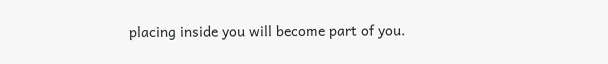placing inside you will become part of you.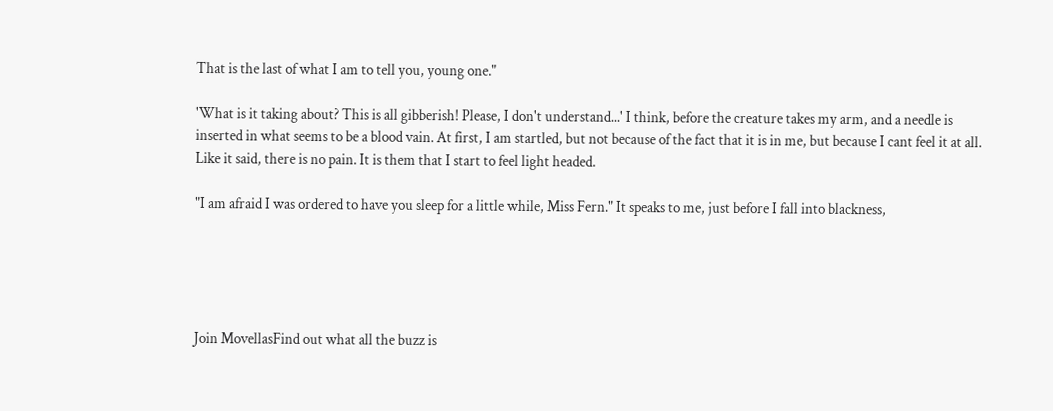That is the last of what I am to tell you, young one."

'What is it taking about? This is all gibberish! Please, I don't understand...' I think, before the creature takes my arm, and a needle is inserted in what seems to be a blood vain. At first, I am startled, but not because of the fact that it is in me, but because I cant feel it at all. Like it said, there is no pain. It is them that I start to feel light headed.

"I am afraid I was ordered to have you sleep for a little while, Miss Fern." It speaks to me, just before I fall into blackness,





Join MovellasFind out what all the buzz is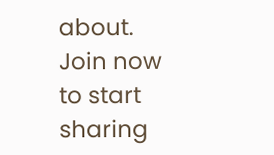about. Join now to start sharing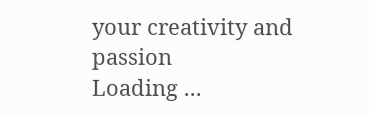your creativity and passion
Loading ...